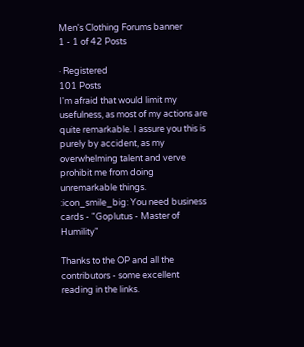Men's Clothing Forums banner
1 - 1 of 42 Posts

· Registered
101 Posts
I'm afraid that would limit my usefulness, as most of my actions are quite remarkable. I assure you this is purely by accident, as my overwhelming talent and verve prohibit me from doing unremarkable things.
:icon_smile_big: You need business cards - "Goplutus - Master of Humility"

Thanks to the OP and all the contributors - some excellent reading in the links.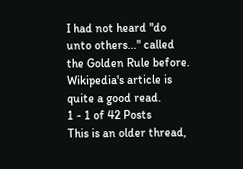I had not heard "do unto others..." called the Golden Rule before. Wikipedia's article is quite a good read.
1 - 1 of 42 Posts
This is an older thread,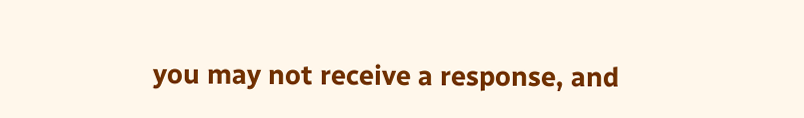you may not receive a response, and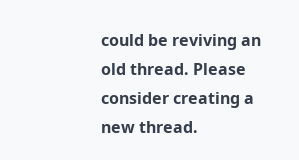could be reviving an old thread. Please consider creating a new thread.